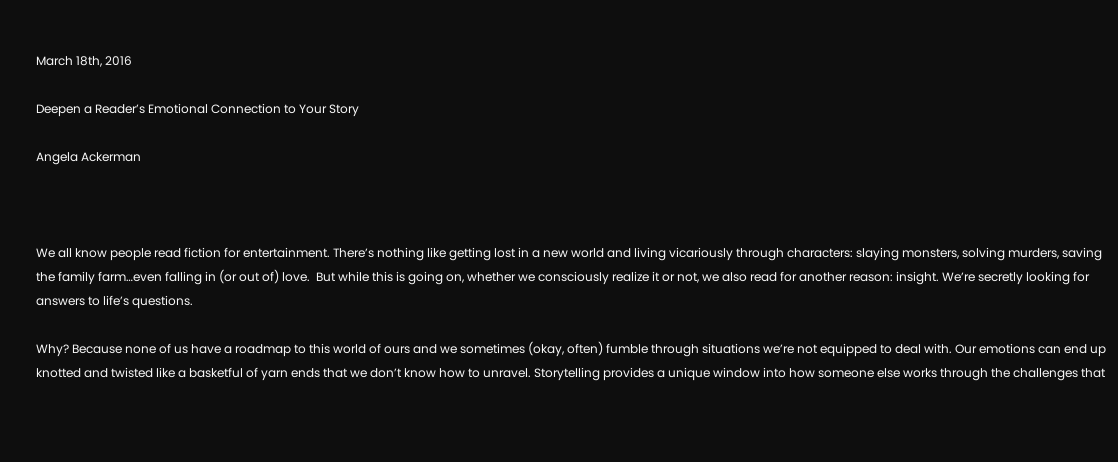March 18th, 2016

Deepen a Reader’s Emotional Connection to Your Story

Angela Ackerman



We all know people read fiction for entertainment. There’s nothing like getting lost in a new world and living vicariously through characters: slaying monsters, solving murders, saving the family farm…even falling in (or out of) love.  But while this is going on, whether we consciously realize it or not, we also read for another reason: insight. We’re secretly looking for answers to life’s questions.

Why? Because none of us have a roadmap to this world of ours and we sometimes (okay, often) fumble through situations we’re not equipped to deal with. Our emotions can end up knotted and twisted like a basketful of yarn ends that we don’t know how to unravel. Storytelling provides a unique window into how someone else works through the challenges that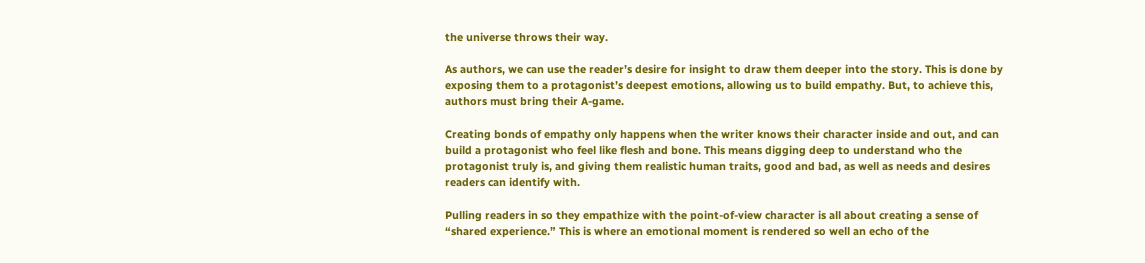the universe throws their way.

As authors, we can use the reader’s desire for insight to draw them deeper into the story. This is done by exposing them to a protagonist’s deepest emotions, allowing us to build empathy. But, to achieve this, authors must bring their A-game.

Creating bonds of empathy only happens when the writer knows their character inside and out, and can build a protagonist who feel like flesh and bone. This means digging deep to understand who the protagonist truly is, and giving them realistic human traits, good and bad, as well as needs and desires readers can identify with.

Pulling readers in so they empathize with the point-of-view character is all about creating a sense of “shared experience.” This is where an emotional moment is rendered so well an echo of the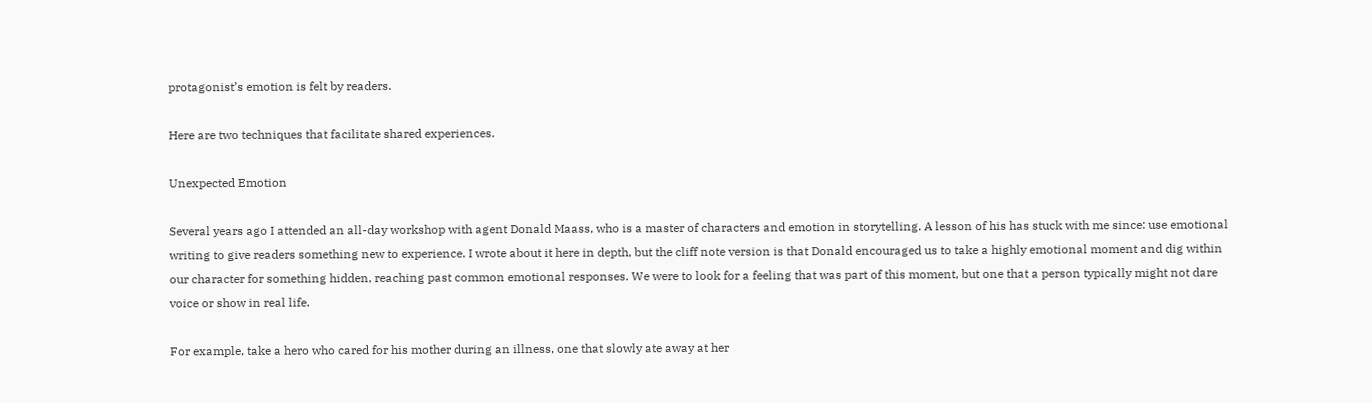protagonist’s emotion is felt by readers.

Here are two techniques that facilitate shared experiences.

Unexpected Emotion

Several years ago I attended an all-day workshop with agent Donald Maass, who is a master of characters and emotion in storytelling. A lesson of his has stuck with me since: use emotional writing to give readers something new to experience. I wrote about it here in depth, but the cliff note version is that Donald encouraged us to take a highly emotional moment and dig within our character for something hidden, reaching past common emotional responses. We were to look for a feeling that was part of this moment, but one that a person typically might not dare voice or show in real life.

For example, take a hero who cared for his mother during an illness, one that slowly ate away at her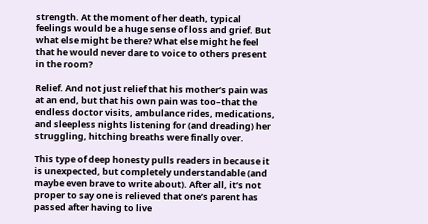strength. At the moment of her death, typical feelings would be a huge sense of loss and grief. But what else might be there? What else might he feel that he would never dare to voice to others present in the room?

Relief. And not just relief that his mother’s pain was at an end, but that his own pain was too–that the endless doctor visits, ambulance rides, medications, and sleepless nights listening for (and dreading) her struggling, hitching breaths were finally over.

This type of deep honesty pulls readers in because it is unexpected, but completely understandable (and maybe even brave to write about). After all, it’s not proper to say one is relieved that one’s parent has passed after having to live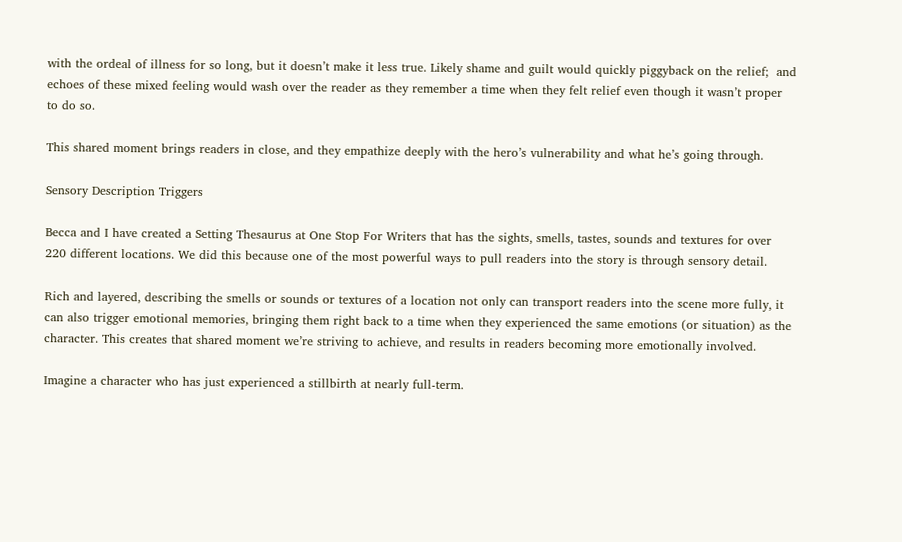with the ordeal of illness for so long, but it doesn’t make it less true. Likely shame and guilt would quickly piggyback on the relief;  and echoes of these mixed feeling would wash over the reader as they remember a time when they felt relief even though it wasn’t proper to do so.

This shared moment brings readers in close, and they empathize deeply with the hero’s vulnerability and what he’s going through.

Sensory Description Triggers

Becca and I have created a Setting Thesaurus at One Stop For Writers that has the sights, smells, tastes, sounds and textures for over 220 different locations. We did this because one of the most powerful ways to pull readers into the story is through sensory detail.

Rich and layered, describing the smells or sounds or textures of a location not only can transport readers into the scene more fully, it can also trigger emotional memories, bringing them right back to a time when they experienced the same emotions (or situation) as the character. This creates that shared moment we’re striving to achieve, and results in readers becoming more emotionally involved.

Imagine a character who has just experienced a stillbirth at nearly full-term.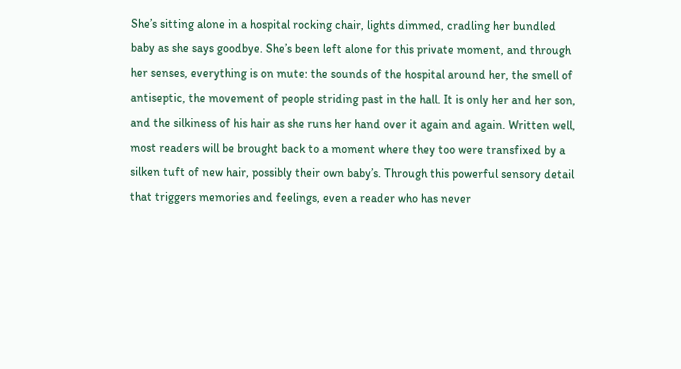She’s sitting alone in a hospital rocking chair, lights dimmed, cradling her bundled baby as she says goodbye. She’s been left alone for this private moment, and through her senses, everything is on mute: the sounds of the hospital around her, the smell of antiseptic, the movement of people striding past in the hall. It is only her and her son, and the silkiness of his hair as she runs her hand over it again and again. Written well, most readers will be brought back to a moment where they too were transfixed by a silken tuft of new hair, possibly their own baby’s. Through this powerful sensory detail that triggers memories and feelings, even a reader who has never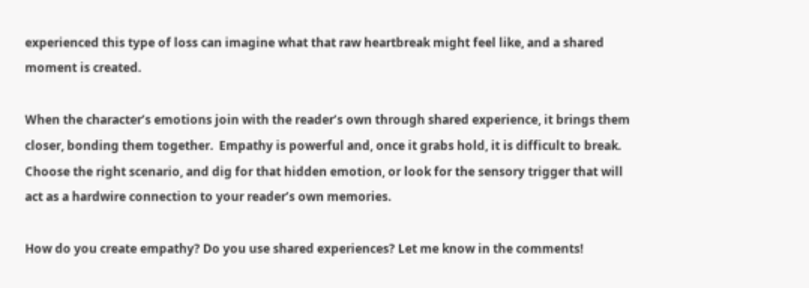experienced this type of loss can imagine what that raw heartbreak might feel like, and a shared moment is created.

When the character’s emotions join with the reader’s own through shared experience, it brings them closer, bonding them together.  Empathy is powerful and, once it grabs hold, it is difficult to break. Choose the right scenario, and dig for that hidden emotion, or look for the sensory trigger that will act as a hardwire connection to your reader’s own memories.

How do you create empathy? Do you use shared experiences? Let me know in the comments!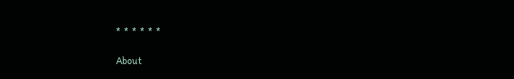*  *  *  *  *  *

About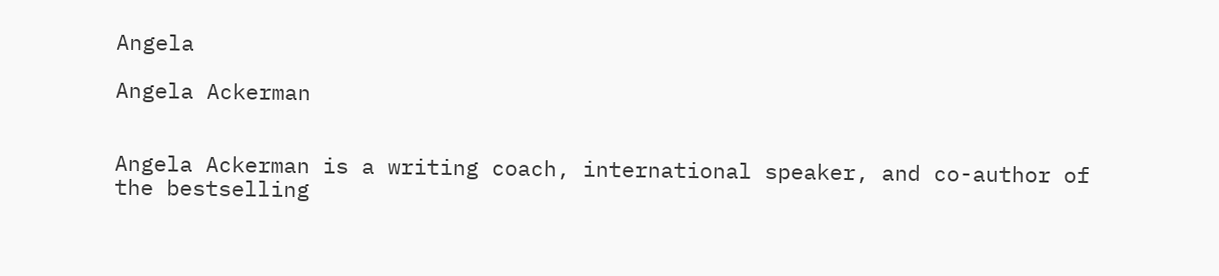Angela

Angela Ackerman


Angela Ackerman is a writing coach, international speaker, and co-author of the bestselling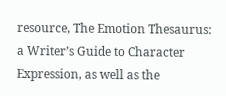resource, The Emotion Thesaurus: a Writer’s Guide to Character Expression, as well as the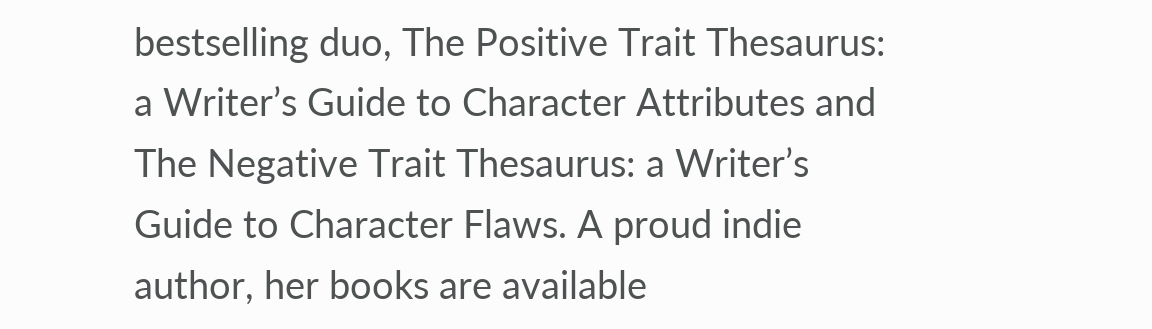bestselling duo, The Positive Trait Thesaurus: a Writer’s Guide to Character Attributes and The Negative Trait Thesaurus: a Writer’s Guide to Character Flaws. A proud indie author, her books are available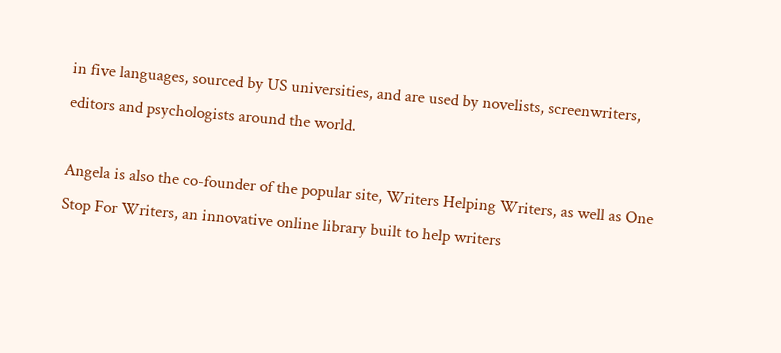in five languages, sourced by US universities, and are used by novelists, screenwriters, editors and psychologists around the world.

Angela is also the co-founder of the popular site, Writers Helping Writers, as well as One Stop For Writers, an innovative online library built to help writers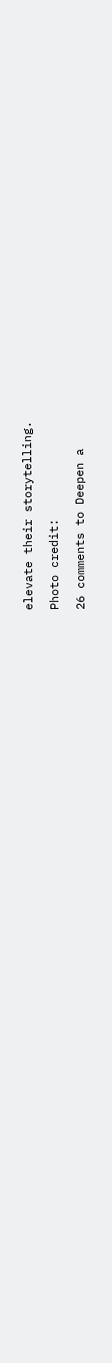elevate their storytelling.

Photo credit:

26 comments to Deepen a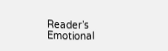Reader’s Emotional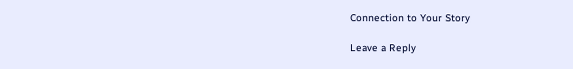Connection to Your Story

Leave a Reply